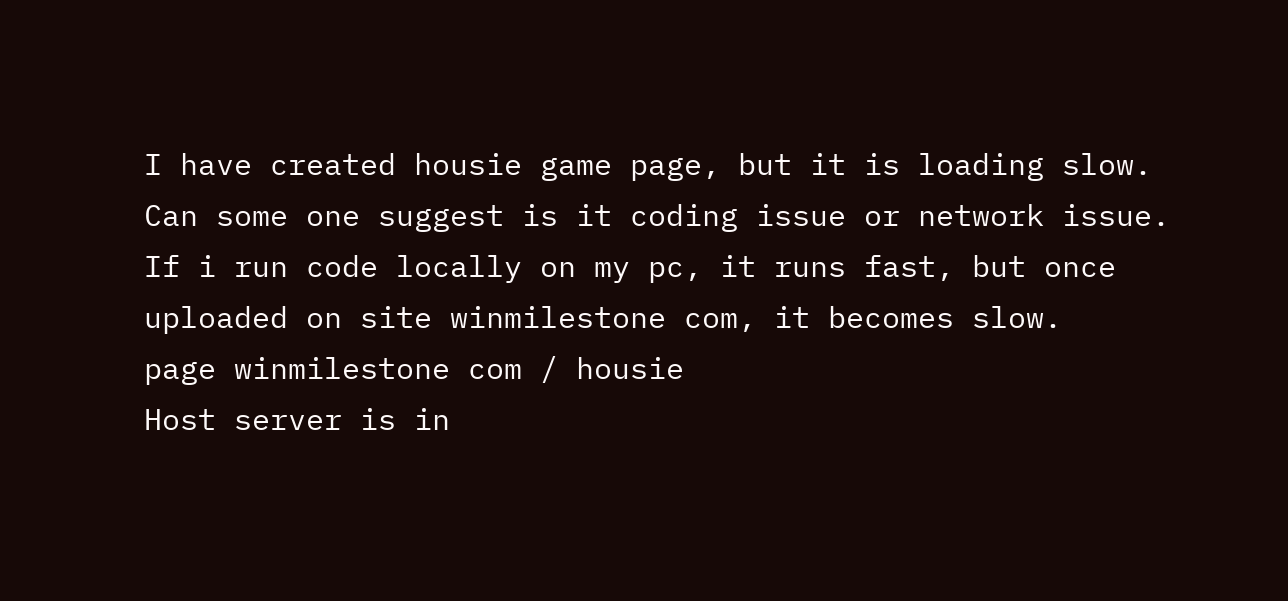I have created housie game page, but it is loading slow. Can some one suggest is it coding issue or network issue.
If i run code locally on my pc, it runs fast, but once uploaded on site winmilestone com, it becomes slow.
page winmilestone com / housie
Host server is in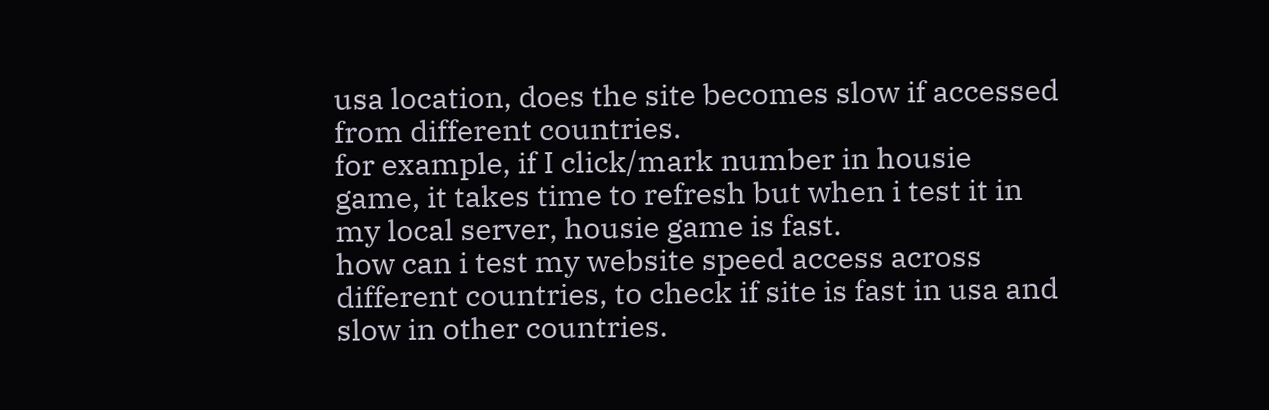usa location, does the site becomes slow if accessed from different countries.
for example, if I click/mark number in housie game, it takes time to refresh but when i test it in my local server, housie game is fast.
how can i test my website speed access across different countries, to check if site is fast in usa and slow in other countries.